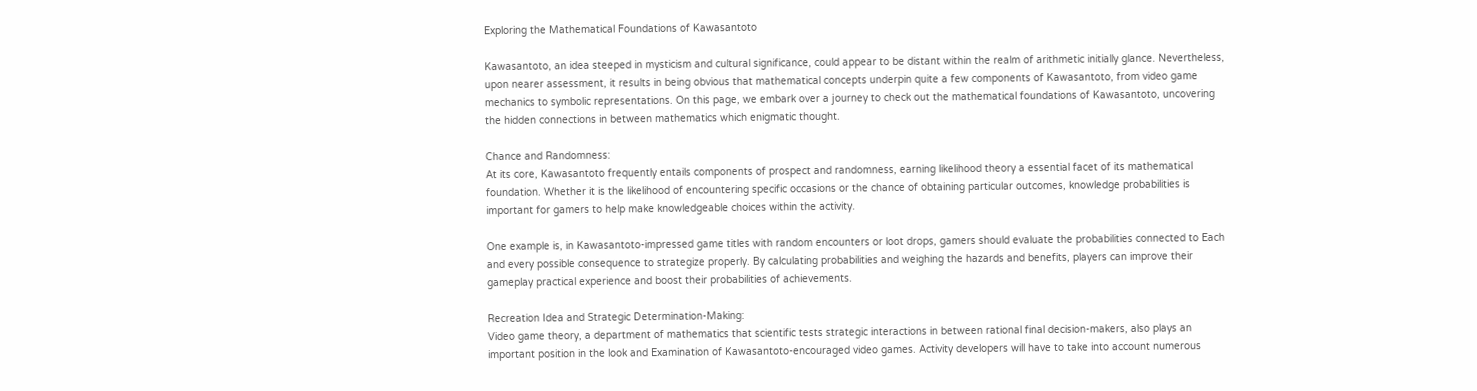Exploring the Mathematical Foundations of Kawasantoto

Kawasantoto, an idea steeped in mysticism and cultural significance, could appear to be distant within the realm of arithmetic initially glance. Nevertheless, upon nearer assessment, it results in being obvious that mathematical concepts underpin quite a few components of Kawasantoto, from video game mechanics to symbolic representations. On this page, we embark over a journey to check out the mathematical foundations of Kawasantoto, uncovering the hidden connections in between mathematics which enigmatic thought.

Chance and Randomness:
At its core, Kawasantoto frequently entails components of prospect and randomness, earning likelihood theory a essential facet of its mathematical foundation. Whether it is the likelihood of encountering specific occasions or the chance of obtaining particular outcomes, knowledge probabilities is important for gamers to help make knowledgeable choices within the activity.

One example is, in Kawasantoto-impressed game titles with random encounters or loot drops, gamers should evaluate the probabilities connected to Each and every possible consequence to strategize properly. By calculating probabilities and weighing the hazards and benefits, players can improve their gameplay practical experience and boost their probabilities of achievements.

Recreation Idea and Strategic Determination-Making:
Video game theory, a department of mathematics that scientific tests strategic interactions in between rational final decision-makers, also plays an important position in the look and Examination of Kawasantoto-encouraged video games. Activity developers will have to take into account numerous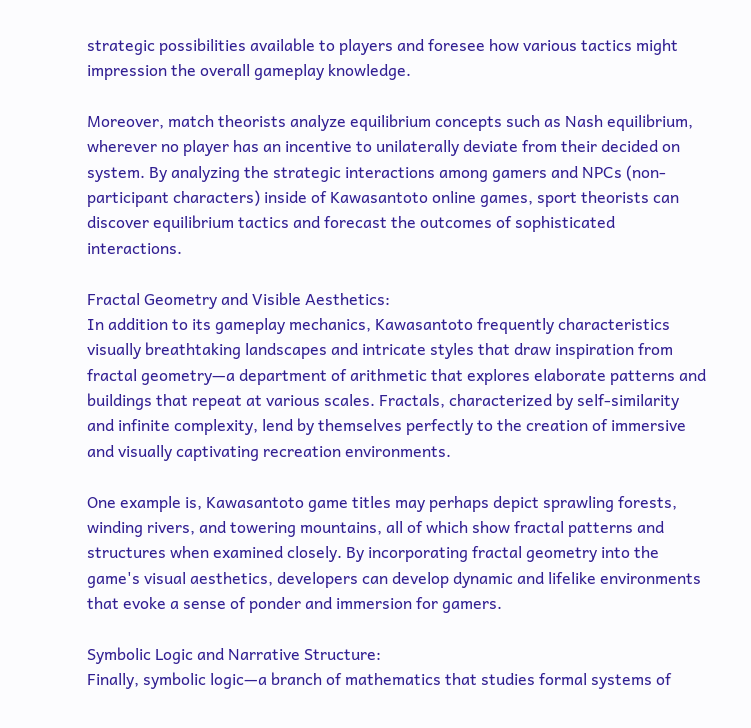strategic possibilities available to players and foresee how various tactics might impression the overall gameplay knowledge.

Moreover, match theorists analyze equilibrium concepts such as Nash equilibrium, wherever no player has an incentive to unilaterally deviate from their decided on system. By analyzing the strategic interactions among gamers and NPCs (non-participant characters) inside of Kawasantoto online games, sport theorists can discover equilibrium tactics and forecast the outcomes of sophisticated interactions.

Fractal Geometry and Visible Aesthetics:
In addition to its gameplay mechanics, Kawasantoto frequently characteristics visually breathtaking landscapes and intricate styles that draw inspiration from fractal geometry—a department of arithmetic that explores elaborate patterns and buildings that repeat at various scales. Fractals, characterized by self-similarity and infinite complexity, lend by themselves perfectly to the creation of immersive and visually captivating recreation environments.

One example is, Kawasantoto game titles may perhaps depict sprawling forests, winding rivers, and towering mountains, all of which show fractal patterns and structures when examined closely. By incorporating fractal geometry into the game's visual aesthetics, developers can develop dynamic and lifelike environments that evoke a sense of ponder and immersion for gamers.

Symbolic Logic and Narrative Structure:
Finally, symbolic logic—a branch of mathematics that studies formal systems of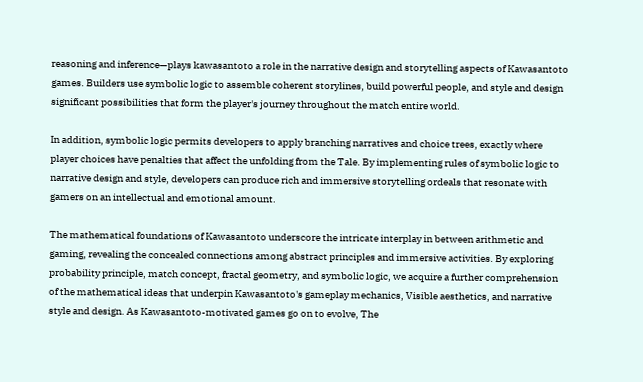reasoning and inference—plays kawasantoto a role in the narrative design and storytelling aspects of Kawasantoto games. Builders use symbolic logic to assemble coherent storylines, build powerful people, and style and design significant possibilities that form the player's journey throughout the match entire world.

In addition, symbolic logic permits developers to apply branching narratives and choice trees, exactly where player choices have penalties that affect the unfolding from the Tale. By implementing rules of symbolic logic to narrative design and style, developers can produce rich and immersive storytelling ordeals that resonate with gamers on an intellectual and emotional amount.

The mathematical foundations of Kawasantoto underscore the intricate interplay in between arithmetic and gaming, revealing the concealed connections among abstract principles and immersive activities. By exploring probability principle, match concept, fractal geometry, and symbolic logic, we acquire a further comprehension of the mathematical ideas that underpin Kawasantoto's gameplay mechanics, Visible aesthetics, and narrative style and design. As Kawasantoto-motivated games go on to evolve, The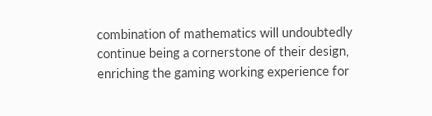combination of mathematics will undoubtedly continue being a cornerstone of their design, enriching the gaming working experience for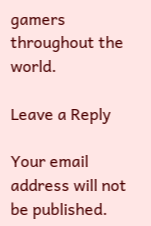gamers throughout the world.

Leave a Reply

Your email address will not be published.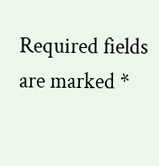Required fields are marked *